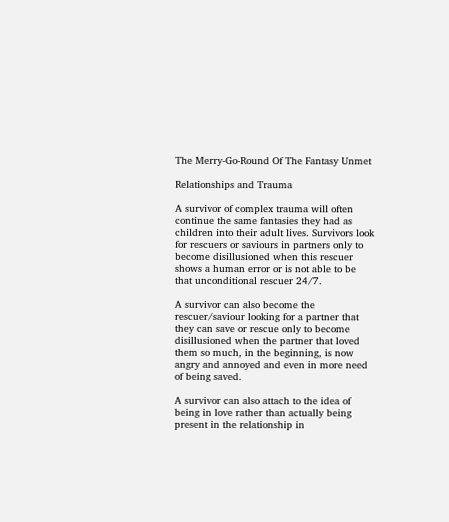The Merry-Go-Round Of The Fantasy Unmet

Relationships and Trauma

A survivor of complex trauma will often continue the same fantasies they had as children into their adult lives. Survivors look for rescuers or saviours in partners only to become disillusioned when this rescuer shows a human error or is not able to be that unconditional rescuer 24/7.

A survivor can also become the rescuer/saviour looking for a partner that they can save or rescue only to become disillusioned when the partner that loved them so much, in the beginning, is now angry and annoyed and even in more need of being saved.

A survivor can also attach to the idea of being in love rather than actually being present in the relationship in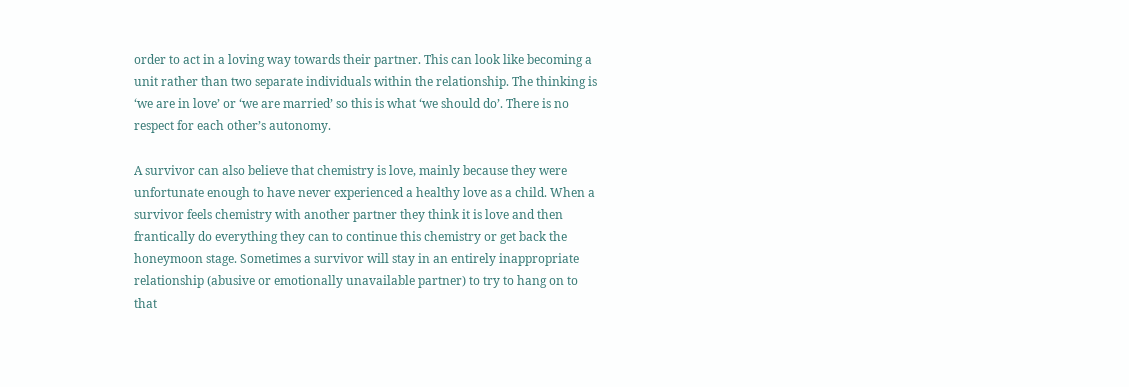order to act in a loving way towards their partner. This can look like becoming a unit rather than two separate individuals within the relationship. The thinking is ‘we are in love’ or ‘we are married’ so this is what ‘we should do’. There is no respect for each other’s autonomy.

A survivor can also believe that chemistry is love, mainly because they were unfortunate enough to have never experienced a healthy love as a child. When a survivor feels chemistry with another partner they think it is love and then frantically do everything they can to continue this chemistry or get back the honeymoon stage. Sometimes a survivor will stay in an entirely inappropriate relationship (abusive or emotionally unavailable partner) to try to hang on to that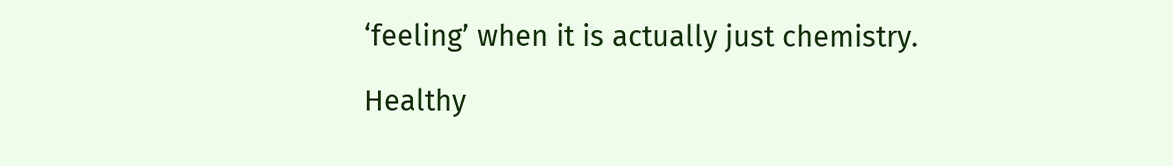‘feeling’ when it is actually just chemistry.

Healthy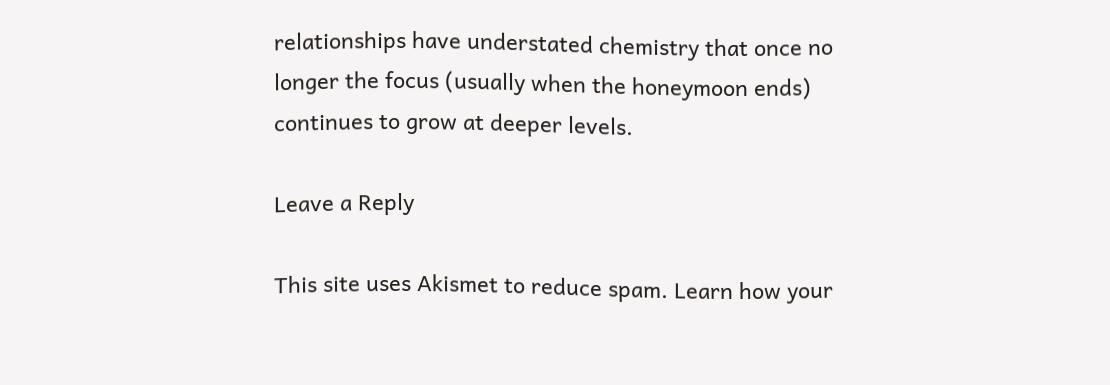relationships have understated chemistry that once no longer the focus (usually when the honeymoon ends) continues to grow at deeper levels.

Leave a Reply

This site uses Akismet to reduce spam. Learn how your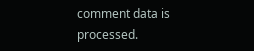comment data is processed.